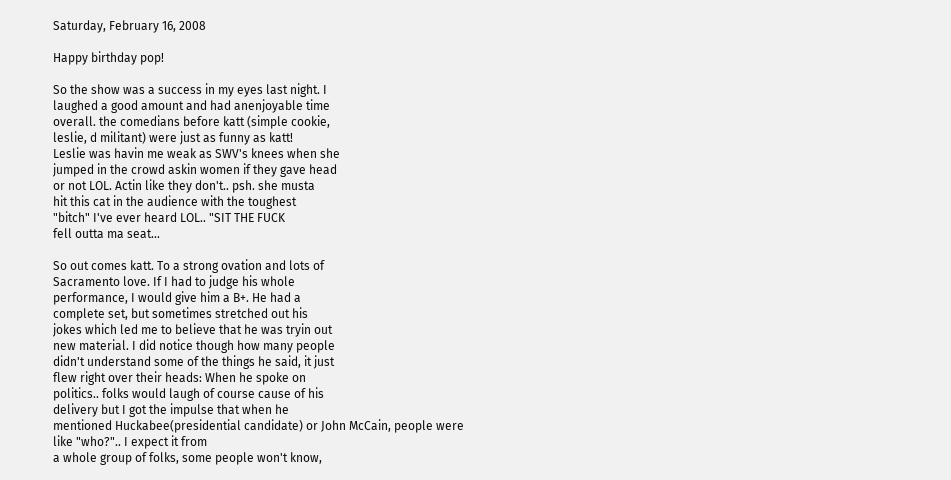Saturday, February 16, 2008

Happy birthday pop!

So the show was a success in my eyes last night. I
laughed a good amount and had anenjoyable time
overall. the comedians before katt (simple cookie,
leslie, d militant) were just as funny as katt!
Leslie was havin me weak as SWV's knees when she
jumped in the crowd askin women if they gave head
or not LOL. Actin like they don't.. psh. she musta
hit this cat in the audience with the toughest
"bitch" I've ever heard LOL.. "SIT THE FUCK
fell outta ma seat...

So out comes katt. To a strong ovation and lots of
Sacramento love. If I had to judge his whole
performance, I would give him a B+. He had a
complete set, but sometimes stretched out his
jokes which led me to believe that he was tryin out
new material. I did notice though how many people
didn't understand some of the things he said, it just
flew right over their heads: When he spoke on
politics.. folks would laugh of course cause of his
delivery but I got the impulse that when he
mentioned Huckabee(presidential candidate) or John McCain, people were
like "who?".. I expect it from
a whole group of folks, some people won't know,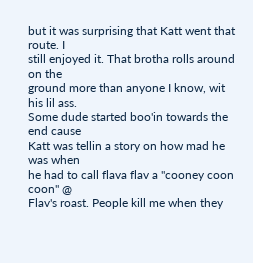but it was surprising that Katt went that route. I
still enjoyed it. That brotha rolls around on the
ground more than anyone I know, wit his lil ass.
Some dude started boo'in towards the end cause
Katt was tellin a story on how mad he was when
he had to call flava flav a "cooney coon coon" @
Flav's roast. People kill me when they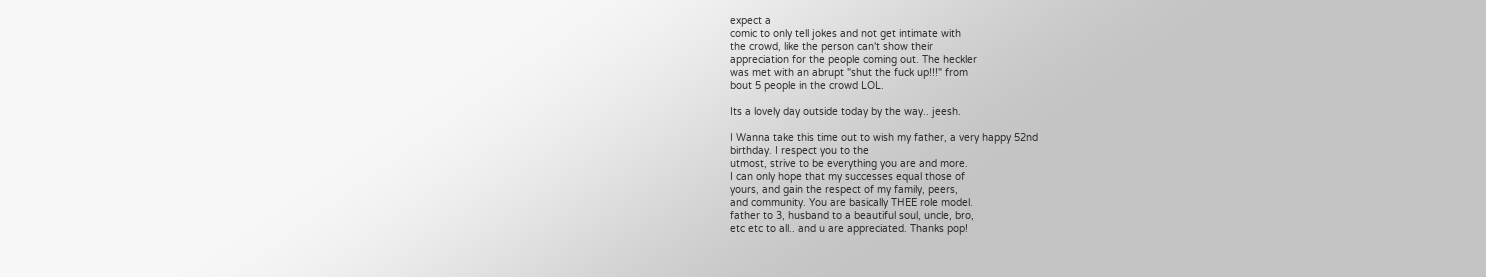expect a
comic to only tell jokes and not get intimate with
the crowd, like the person can't show their
appreciation for the people coming out. The heckler
was met with an abrupt "shut the fuck up!!!" from
bout 5 people in the crowd LOL.

Its a lovely day outside today by the way.. jeesh.

I Wanna take this time out to wish my father, a very happy 52nd
birthday. I respect you to the
utmost, strive to be everything you are and more.
I can only hope that my successes equal those of
yours, and gain the respect of my family, peers,
and community. You are basically THEE role model.
father to 3, husband to a beautiful soul, uncle, bro,
etc etc to all.. and u are appreciated. Thanks pop!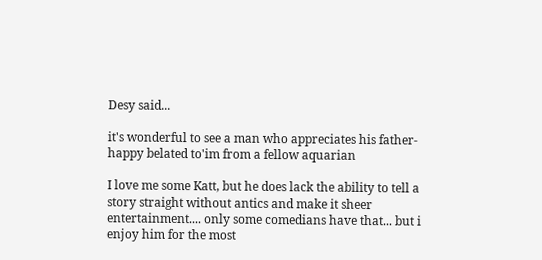Desy said...

it's wonderful to see a man who appreciates his father- happy belated to'im from a fellow aquarian

I love me some Katt, but he does lack the ability to tell a story straight without antics and make it sheer entertainment.... only some comedians have that... but i enjoy him for the most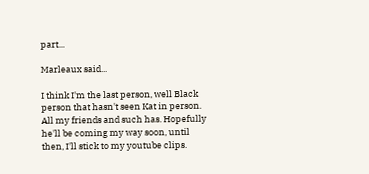part...

Marleaux said...

I think I'm the last person, well Black person that hasn't seen Kat in person. All my friends and such has. Hopefully he'll be coming my way soon, until then, I'll stick to my youtube clips.